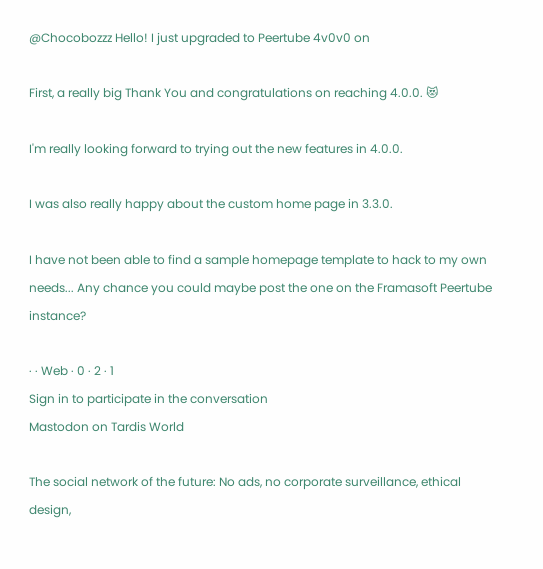@Chocobozzz Hello! I just upgraded to Peertube 4v0v0 on

First, a really big Thank You and congratulations on reaching 4.0.0. 😻

I'm really looking forward to trying out the new features in 4.0.0.

I was also really happy about the custom home page in 3.3.0.

I have not been able to find a sample homepage template to hack to my own needs... Any chance you could maybe post the one on the Framasoft Peertube instance?

· · Web · 0 · 2 · 1
Sign in to participate in the conversation
Mastodon on Tardis World

The social network of the future: No ads, no corporate surveillance, ethical design,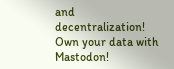and decentralization! Own your data with Mastodon!